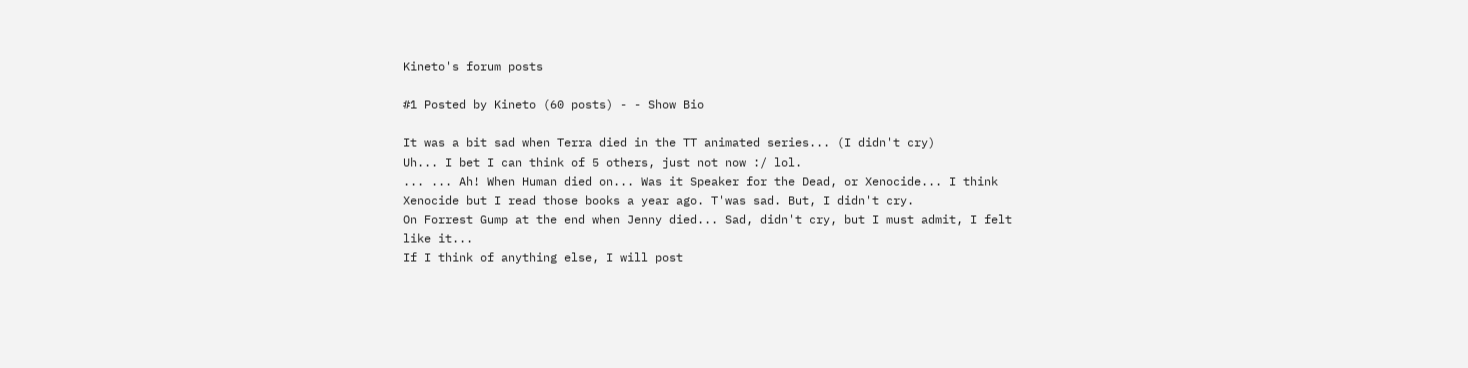Kineto's forum posts

#1 Posted by Kineto (60 posts) - - Show Bio

It was a bit sad when Terra died in the TT animated series... (I didn't cry)
Uh... I bet I can think of 5 others, just not now :/ lol.
... ... Ah! When Human died on... Was it Speaker for the Dead, or Xenocide... I think Xenocide but I read those books a year ago. T'was sad. But, I didn't cry.
On Forrest Gump at the end when Jenny died... Sad, didn't cry, but I must admit, I felt like it...
If I think of anything else, I will post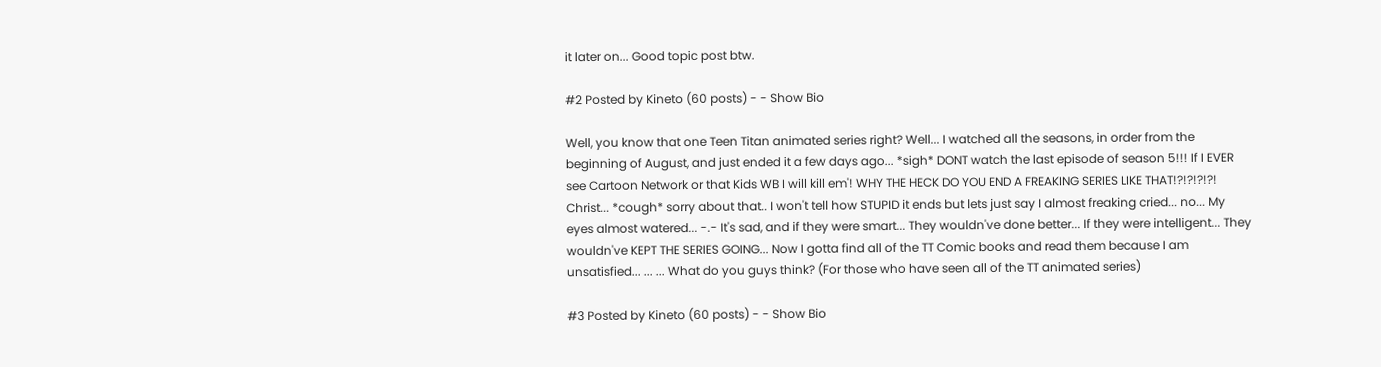it later on... Good topic post btw.

#2 Posted by Kineto (60 posts) - - Show Bio

Well, you know that one Teen Titan animated series right? Well... I watched all the seasons, in order from the beginning of August, and just ended it a few days ago... *sigh* DONT watch the last episode of season 5!!! If I EVER see Cartoon Network or that Kids WB I will kill em'! WHY THE HECK DO YOU END A FREAKING SERIES LIKE THAT!?!?!?!?! Christ... *cough* sorry about that.. I won't tell how STUPID it ends but lets just say I almost freaking cried... no... My eyes almost watered... -.- It's sad, and if they were smart... They wouldn've done better... If they were intelligent... They wouldn've KEPT THE SERIES GOING... Now I gotta find all of the TT Comic books and read them because I am unsatisfied... ... ... What do you guys think? (For those who have seen all of the TT animated series)

#3 Posted by Kineto (60 posts) - - Show Bio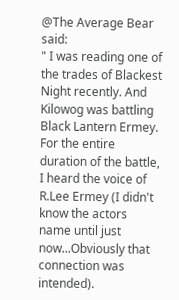@The Average Bear said:
" I was reading one of the trades of Blackest Night recently. And Kilowog was battling Black Lantern Ermey. For the entire duration of the battle, I heard the voice of R.Lee Ermey (I didn't know the actors name until just now...Obviously that connection was intended).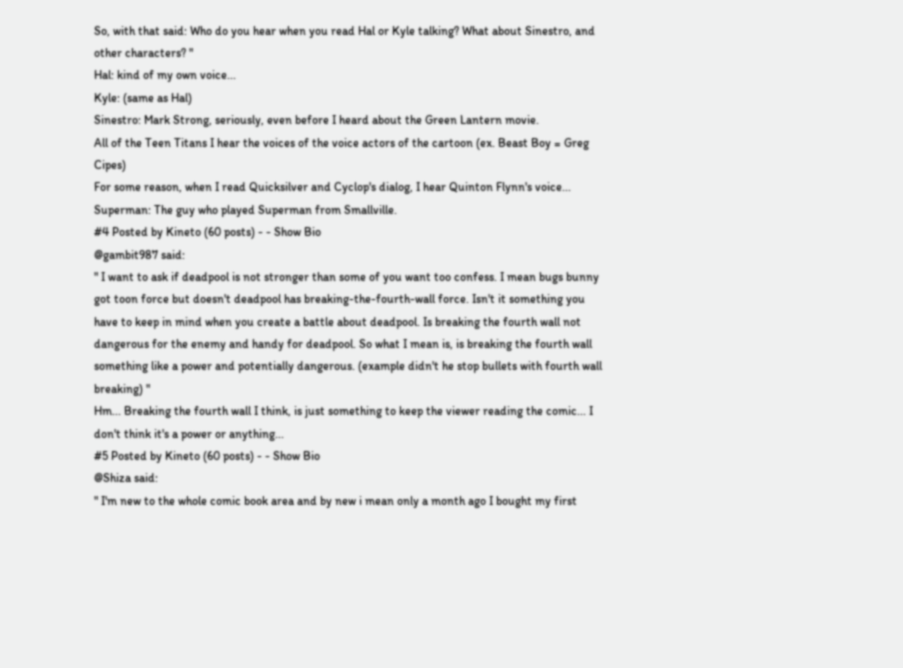So, with that said: Who do you hear when you read Hal or Kyle talking? What about Sinestro, and other characters? "
Hal: kind of my own voice...
Kyle: (same as Hal)
Sinestro: Mark Strong, seriously, even before I heard about the Green Lantern movie.
All of the Teen Titans I hear the voices of the voice actors of the cartoon (ex. Beast Boy = Greg Cipes)
For some reason, when I read Quicksilver and Cyclop's dialog, I hear Quinton Flynn's voice...
Superman: The guy who played Superman from Smallville.
#4 Posted by Kineto (60 posts) - - Show Bio
@gambit987 said:
" I want to ask if deadpool is not stronger than some of you want too confess. I mean bugs bunny got toon force but doesn't deadpool has breaking-the-fourth-wall force. Isn't it something you have to keep in mind when you create a battle about deadpool. Is breaking the fourth wall not dangerous for the enemy and handy for deadpool. So what I mean is, is breaking the fourth wall something like a power and potentially dangerous. (example didn't he stop bullets with fourth wall breaking) "
Hm... Breaking the fourth wall I think, is just something to keep the viewer reading the comic... I don't think it's a power or anything...
#5 Posted by Kineto (60 posts) - - Show Bio
@Shiza said:
" I'm new to the whole comic book area and by new i mean only a month ago I bought my first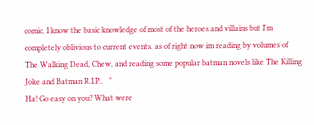comic. I know the basic knowledge of most of the heroes and villains but I'm completely oblivious to current events. as of right now im reading by volumes of The Walking Dead, Chew, and reading some popular batman novels like The Killing Joke and Batman R.I.P..   "
Ha! Go easy on you? What were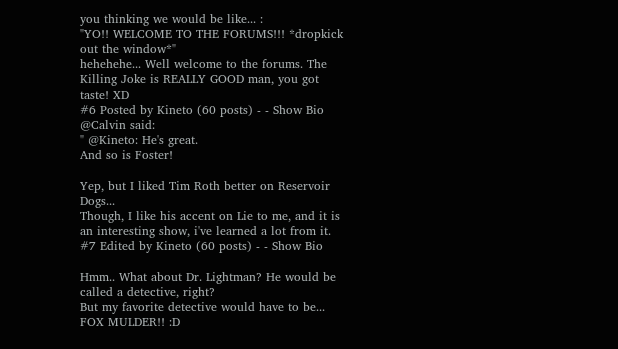you thinking we would be like... :
"YO!! WELCOME TO THE FORUMS!!! *dropkick out the window*"
hehehehe... Well welcome to the forums. The Killing Joke is REALLY GOOD man, you got taste! XD
#6 Posted by Kineto (60 posts) - - Show Bio
@Calvin said:
" @Kineto: He's great.
And so is Foster!

Yep, but I liked Tim Roth better on Reservoir Dogs...
Though, I like his accent on Lie to me, and it is an interesting show, i've learned a lot from it.
#7 Edited by Kineto (60 posts) - - Show Bio

Hmm.. What about Dr. Lightman? He would be called a detective, right?
But my favorite detective would have to be... FOX MULDER!! :D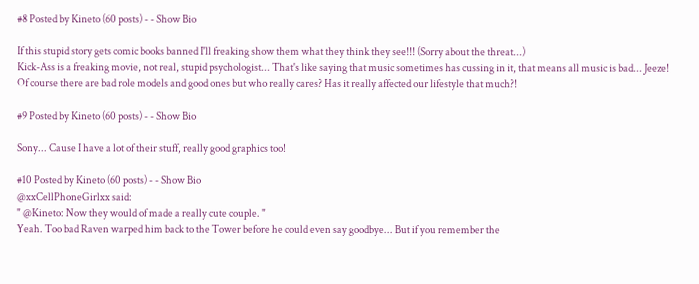#8 Posted by Kineto (60 posts) - - Show Bio

If this stupid story gets comic books banned I'll freaking show them what they think they see!!! (Sorry about the threat...)
Kick-Ass is a freaking movie, not real, stupid psychologist... That's like saying that music sometimes has cussing in it, that means all music is bad... Jeeze!
Of course there are bad role models and good ones but who really cares? Has it really affected our lifestyle that much?!

#9 Posted by Kineto (60 posts) - - Show Bio

Sony... Cause I have a lot of their stuff, really good graphics too!

#10 Posted by Kineto (60 posts) - - Show Bio
@xxCellPhoneGirlxx said:
" @Kineto: Now they would of made a really cute couple. "
Yeah. Too bad Raven warped him back to the Tower before he could even say goodbye... But if you remember the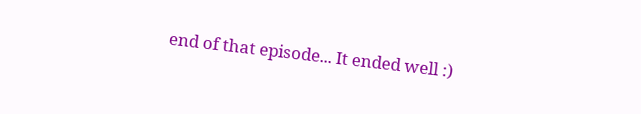end of that episode... It ended well :)